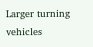Larger turning vehicles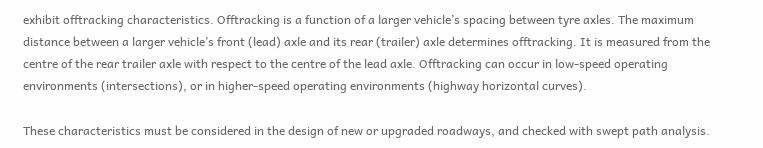exhibit offtracking characteristics. Offtracking is a function of a larger vehicle’s spacing between tyre axles. The maximum distance between a larger vehicle’s front (lead) axle and its rear (trailer) axle determines offtracking. It is measured from the centre of the rear trailer axle with respect to the centre of the lead axle. Offtracking can occur in low-speed operating environments (intersections), or in higher-speed operating environments (highway horizontal curves).

These characteristics must be considered in the design of new or upgraded roadways, and checked with swept path analysis.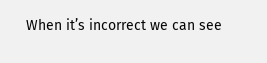When it’s incorrect we can see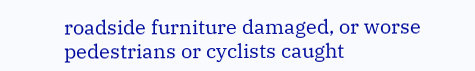roadside furniture damaged, or worse pedestrians or cyclists caught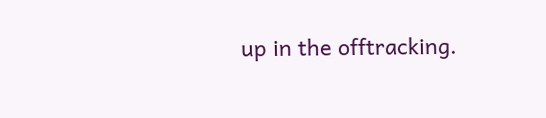up in the offtracking.